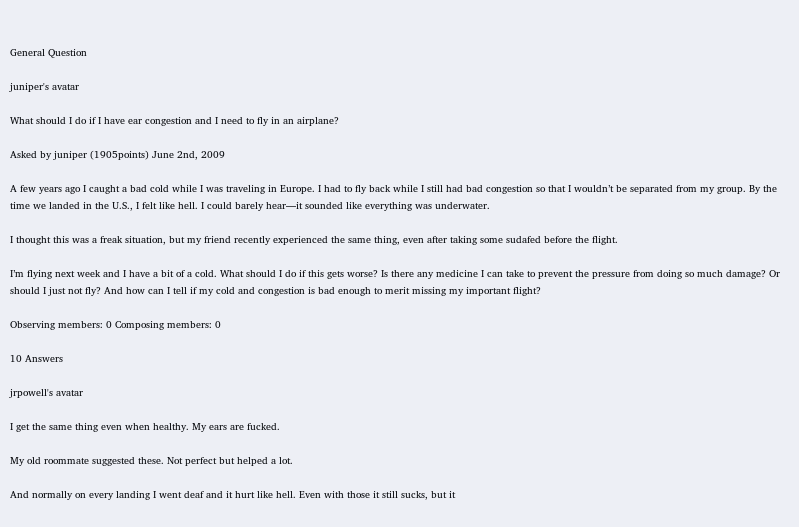General Question

juniper's avatar

What should I do if I have ear congestion and I need to fly in an airplane?

Asked by juniper (1905points) June 2nd, 2009

A few years ago I caught a bad cold while I was traveling in Europe. I had to fly back while I still had bad congestion so that I wouldn’t be separated from my group. By the time we landed in the U.S., I felt like hell. I could barely hear—it sounded like everything was underwater.

I thought this was a freak situation, but my friend recently experienced the same thing, even after taking some sudafed before the flight.

I’m flying next week and I have a bit of a cold. What should I do if this gets worse? Is there any medicine I can take to prevent the pressure from doing so much damage? Or should I just not fly? And how can I tell if my cold and congestion is bad enough to merit missing my important flight?

Observing members: 0 Composing members: 0

10 Answers

jrpowell's avatar

I get the same thing even when healthy. My ears are fucked.

My old roommate suggested these. Not perfect but helped a lot.

And normally on every landing I went deaf and it hurt like hell. Even with those it still sucks, but it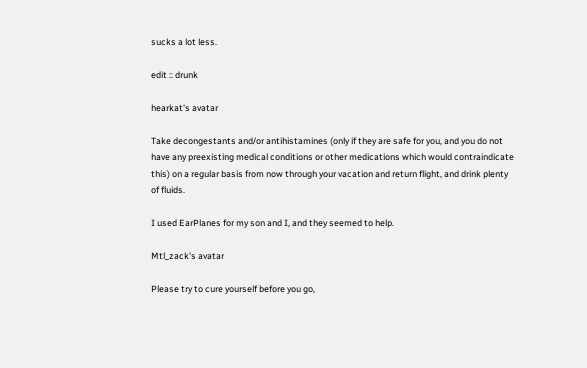sucks a lot less.

edit :: drunk

hearkat's avatar

Take decongestants and/or antihistamines (only if they are safe for you, and you do not have any preexisting medical conditions or other medications which would contraindicate this) on a regular basis from now through your vacation and return flight, and drink plenty of fluids.

I used EarPlanes for my son and I, and they seemed to help.

Mtl_zack's avatar

Please try to cure yourself before you go,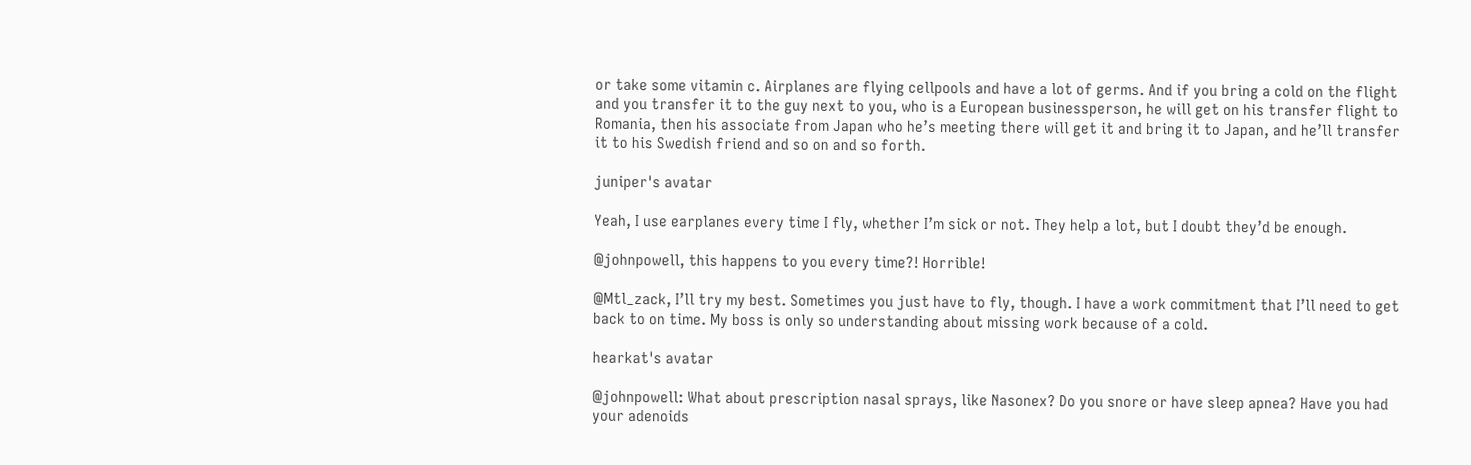or take some vitamin c. Airplanes are flying cellpools and have a lot of germs. And if you bring a cold on the flight and you transfer it to the guy next to you, who is a European businessperson, he will get on his transfer flight to Romania, then his associate from Japan who he’s meeting there will get it and bring it to Japan, and he’ll transfer it to his Swedish friend and so on and so forth.

juniper's avatar

Yeah, I use earplanes every time I fly, whether I’m sick or not. They help a lot, but I doubt they’d be enough.

@johnpowell, this happens to you every time?! Horrible!

@Mtl_zack, I’ll try my best. Sometimes you just have to fly, though. I have a work commitment that I’ll need to get back to on time. My boss is only so understanding about missing work because of a cold.

hearkat's avatar

@johnpowell: What about prescription nasal sprays, like Nasonex? Do you snore or have sleep apnea? Have you had your adenoids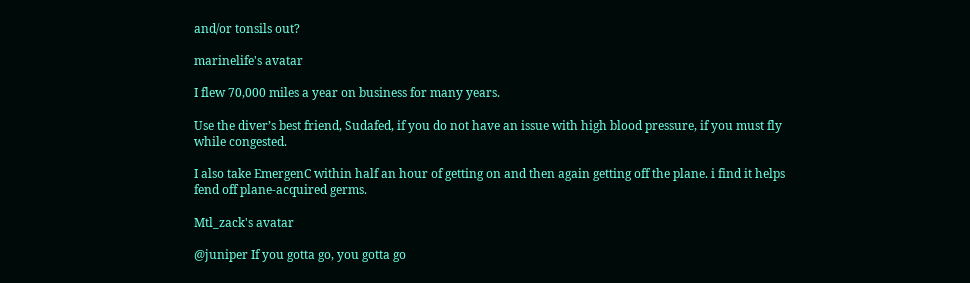and/or tonsils out?

marinelife's avatar

I flew 70,000 miles a year on business for many years.

Use the diver’s best friend, Sudafed, if you do not have an issue with high blood pressure, if you must fly while congested.

I also take EmergenC within half an hour of getting on and then again getting off the plane. i find it helps fend off plane-acquired germs.

Mtl_zack's avatar

@juniper If you gotta go, you gotta go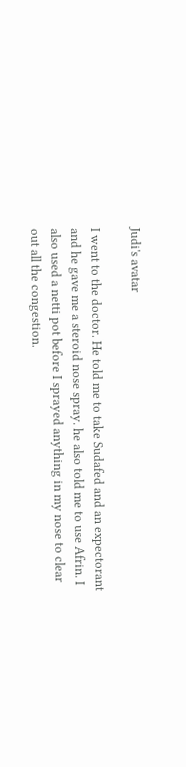Judi's avatar

I went to the doctor. He told me to take Sudafed and an expectorant and he gave me a steroid nose spray. he also told me to use Afrin. I also used a netti pot before I sprayed anything in my nose to clear out all the congestion.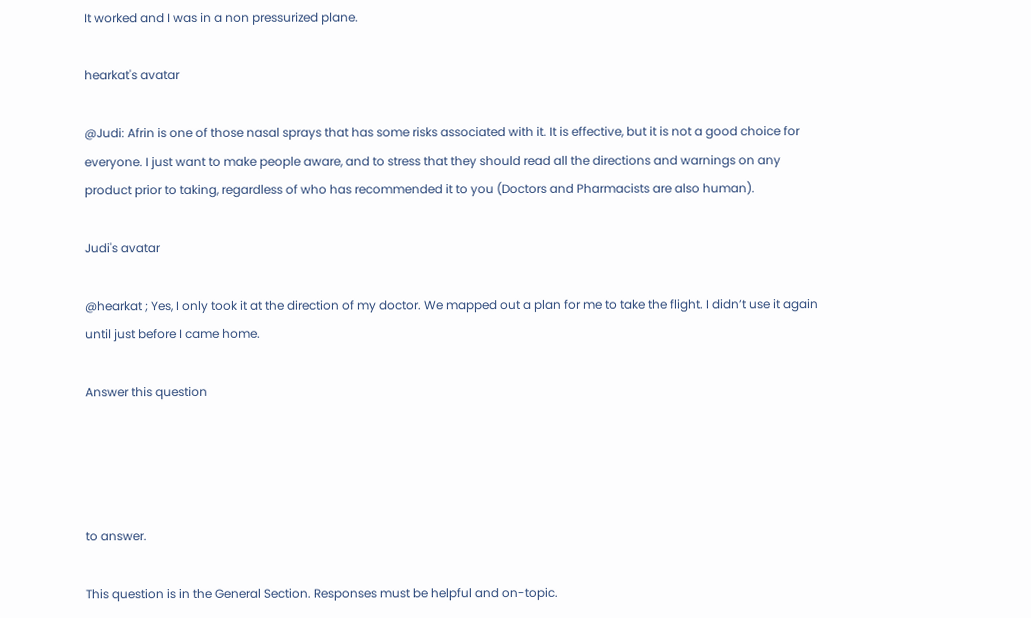It worked and I was in a non pressurized plane.

hearkat's avatar

@Judi: Afrin is one of those nasal sprays that has some risks associated with it. It is effective, but it is not a good choice for everyone. I just want to make people aware, and to stress that they should read all the directions and warnings on any product prior to taking, regardless of who has recommended it to you (Doctors and Pharmacists are also human).

Judi's avatar

@hearkat ; Yes, I only took it at the direction of my doctor. We mapped out a plan for me to take the flight. I didn’t use it again until just before I came home.

Answer this question




to answer.

This question is in the General Section. Responses must be helpful and on-topic.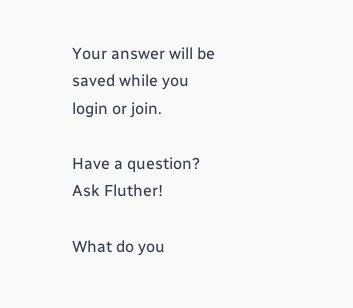Your answer will be saved while you login or join.

Have a question? Ask Fluther!

What do you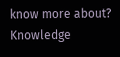know more about?
Knowledge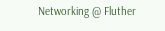Networking @ Fluther